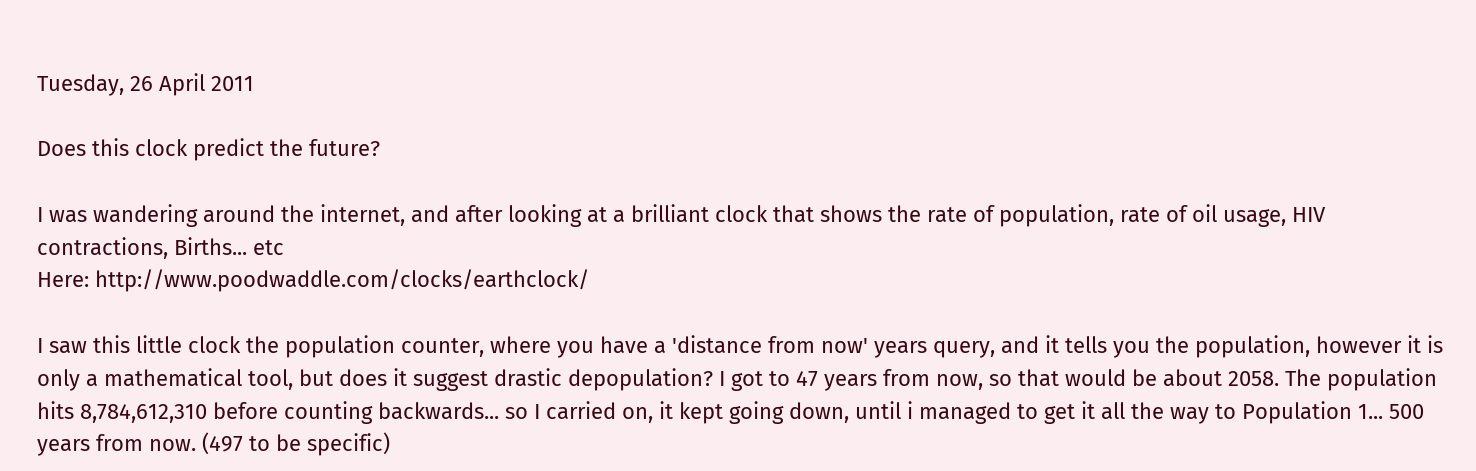Tuesday, 26 April 2011

Does this clock predict the future?

I was wandering around the internet, and after looking at a brilliant clock that shows the rate of population, rate of oil usage, HIV contractions, Births... etc
Here: http://www.poodwaddle.com/clocks/earthclock/

I saw this little clock the population counter, where you have a 'distance from now' years query, and it tells you the population, however it is only a mathematical tool, but does it suggest drastic depopulation? I got to 47 years from now, so that would be about 2058. The population hits 8,784,612,310 before counting backwards... so I carried on, it kept going down, until i managed to get it all the way to Population 1... 500 years from now. (497 to be specific)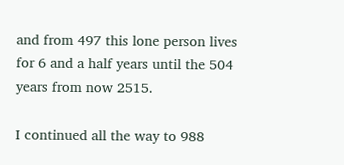and from 497 this lone person lives for 6 and a half years until the 504 years from now 2515.

I continued all the way to 988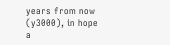years from now (y3000), in hope a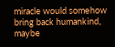miracle would somehow bring back humankind, maybe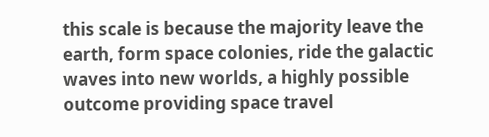this scale is because the majority leave the earth, form space colonies, ride the galactic waves into new worlds, a highly possible outcome providing space travel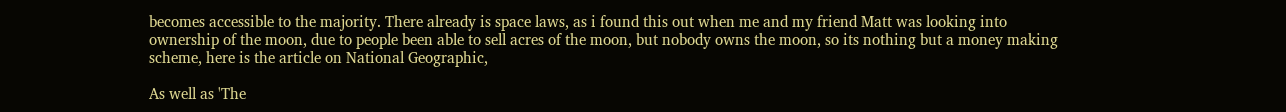becomes accessible to the majority. There already is space laws, as i found this out when me and my friend Matt was looking into ownership of the moon, due to people been able to sell acres of the moon, but nobody owns the moon, so its nothing but a money making scheme, here is the article on National Geographic,

As well as 'The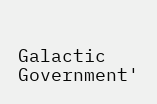Galactic Government'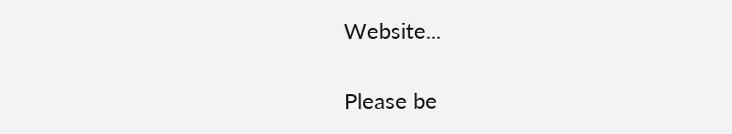Website...

Please be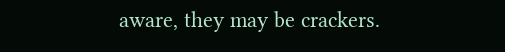aware, they may be crackers.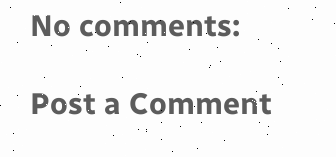No comments:

Post a Comment